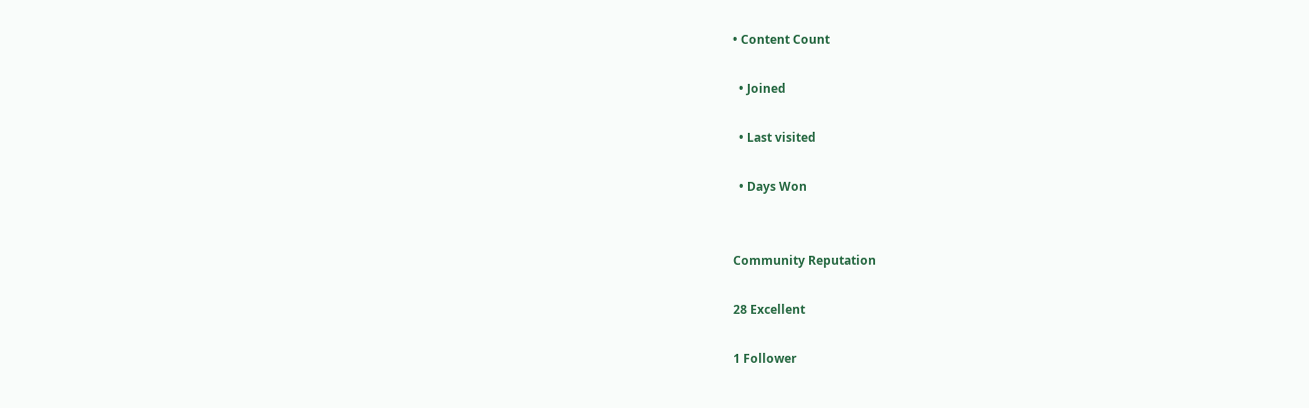• Content Count

  • Joined

  • Last visited

  • Days Won


Community Reputation

28 Excellent

1 Follower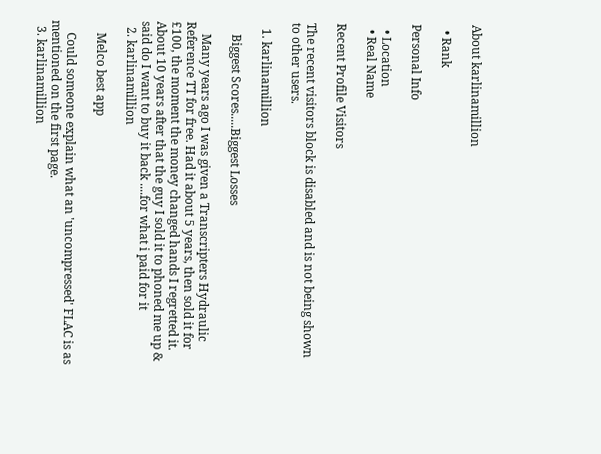About karlinamillion

  • Rank

Personal Info

  • Location
  • Real Name

Recent Profile Visitors

The recent visitors block is disabled and is not being shown to other users.

  1. karlinamillion

    Biggest Scores.....Biggest Losses

    Many years ago I was given a Transcripters Hydraulic Reference TT for free. Had it about 5 years, then sold it for £100, the moment the money changed hands I regretted it. About 10 years after that the guy I sold it to phoned me up & said do I want to buy it back ....for what i paid for it
  2. karlinamillion

    Melco best app

    Could someone explain what an 'uncompressed' FLAC is as mentioned on the first page.
  3. karlinamillion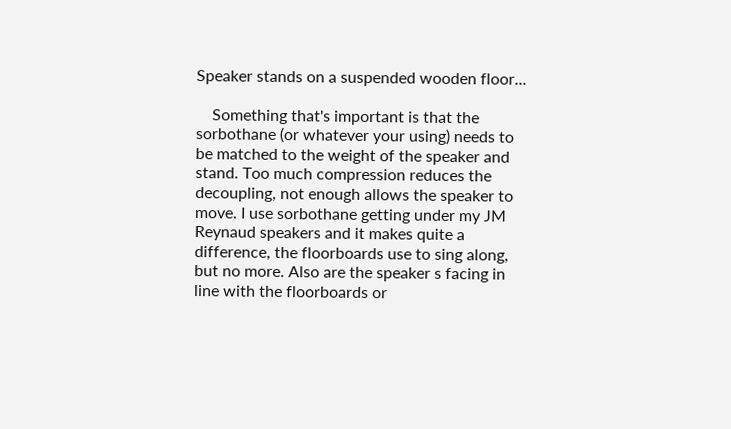Speaker stands on a suspended wooden floor...

    Something that's important is that the sorbothane (or whatever your using) needs to be matched to the weight of the speaker and stand. Too much compression reduces the decoupling, not enough allows the speaker to move. I use sorbothane getting under my JM Reynaud speakers and it makes quite a difference, the floorboards use to sing along, but no more. Also are the speaker s facing in line with the floorboards or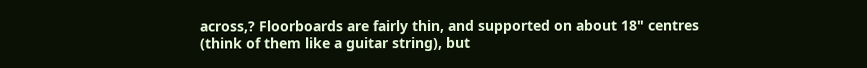across,? Floorboards are fairly thin, and supported on about 18" centres (think of them like a guitar string), but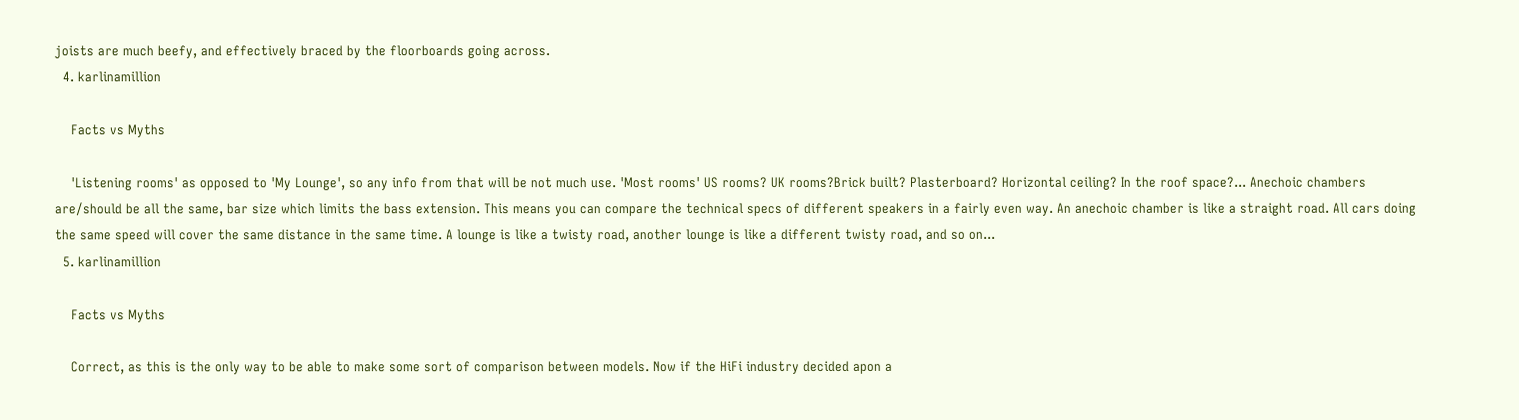joists are much beefy, and effectively braced by the floorboards going across.
  4. karlinamillion

    Facts vs Myths

    'Listening rooms' as opposed to 'My Lounge', so any info from that will be not much use. 'Most rooms' US rooms? UK rooms?Brick built? Plasterboard? Horizontal ceiling? In the roof space?... Anechoic chambers are/should be all the same, bar size which limits the bass extension. This means you can compare the technical specs of different speakers in a fairly even way. An anechoic chamber is like a straight road. All cars doing the same speed will cover the same distance in the same time. A lounge is like a twisty road, another lounge is like a different twisty road, and so on...
  5. karlinamillion

    Facts vs Myths

    Correct, as this is the only way to be able to make some sort of comparison between models. Now if the HiFi industry decided apon a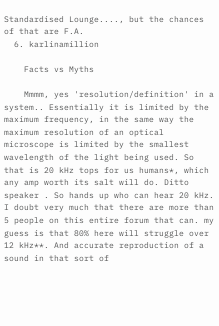Standardised Lounge...., but the chances of that are F.A.
  6. karlinamillion

    Facts vs Myths

    Mmmm, yes 'resolution/definition' in a system.. Essentially it is limited by the maximum frequency, in the same way the maximum resolution of an optical microscope is limited by the smallest wavelength of the light being used. So that is 20 kHz tops for us humans*, which any amp worth its salt will do. Ditto speaker . So hands up who can hear 20 kHz. I doubt very much that there are more than 5 people on this entire forum that can. my guess is that 80% here will struggle over 12 kHz**. And accurate reproduction of a sound in that sort of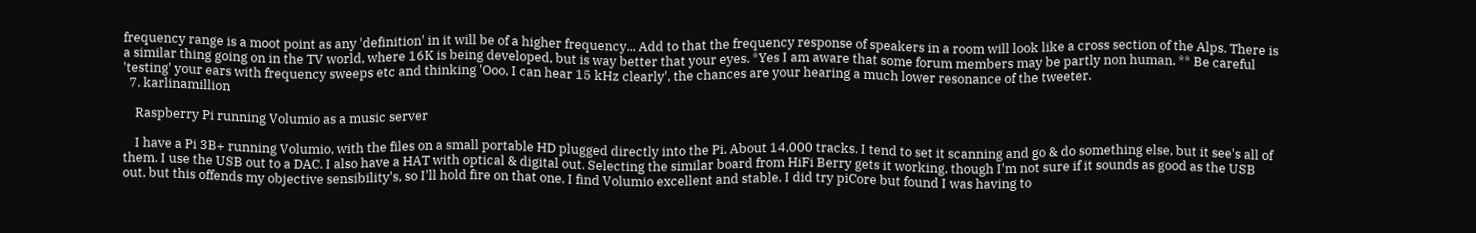frequency range is a moot point as any 'definition' in it will be of a higher frequency... Add to that the frequency response of speakers in a room will look like a cross section of the Alps. There is a similar thing going on in the TV world, where 16K is being developed, but is way better that your eyes. *Yes I am aware that some forum members may be partly non human. ** Be careful 'testing' your ears with frequency sweeps etc and thinking 'Ooo, I can hear 15 kHz clearly', the chances are your hearing a much lower resonance of the tweeter.
  7. karlinamillion

    Raspberry Pi running Volumio as a music server

    I have a Pi 3B+ running Volumio, with the files on a small portable HD plugged directly into the Pi. About 14,000 tracks. I tend to set it scanning and go & do something else, but it see's all of them. I use the USB out to a DAC. I also have a HAT with optical & digital out. Selecting the similar board from HiFi Berry gets it working, though I'm not sure if it sounds as good as the USB out, but this offends my objective sensibility's, so I'll hold fire on that one. I find Volumio excellent and stable. I did try piCore but found I was having to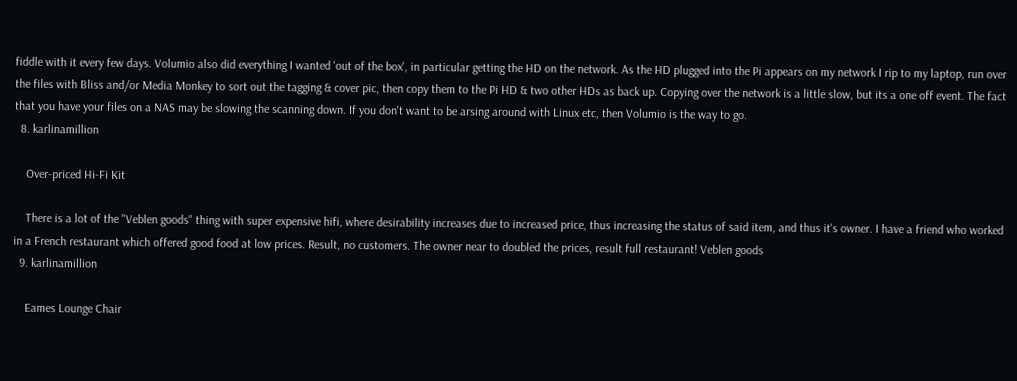fiddle with it every few days. Volumio also did everything I wanted 'out of the box', in particular getting the HD on the network. As the HD plugged into the Pi appears on my network I rip to my laptop, run over the files with Bliss and/or Media Monkey to sort out the tagging & cover pic, then copy them to the Pi HD & two other HDs as back up. Copying over the network is a little slow, but its a one off event. The fact that you have your files on a NAS may be slowing the scanning down. If you don't want to be arsing around with Linux etc, then Volumio is the way to go.
  8. karlinamillion

    Over-priced Hi-Fi Kit

    There is a lot of the "Veblen goods" thing with super expensive hifi, where desirability increases due to increased price, thus increasing the status of said item, and thus it's owner. I have a friend who worked in a French restaurant which offered good food at low prices. Result, no customers. The owner near to doubled the prices, result full restaurant! Veblen goods
  9. karlinamillion

    Eames Lounge Chair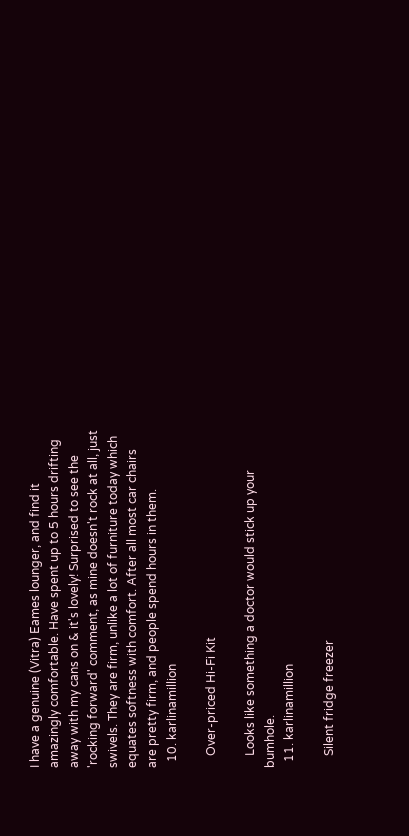I have a genuine (Vitra) Eames lounger, and find it amazingly comfortable. Have spent up to 5 hours drifting away with my cans on & it's lovely! Surprised to see the 'rocking forward' comment, as mine doesn't rock at all, just swivels. They are firm, unlike a lot of furniture today which equates softness with comfort. After all most car chairs are pretty firm, and people spend hours in them.
  10. karlinamillion

    Over-priced Hi-Fi Kit

    Looks like something a doctor would stick up your bumhole.
  11. karlinamillion

    Silent fridge freezer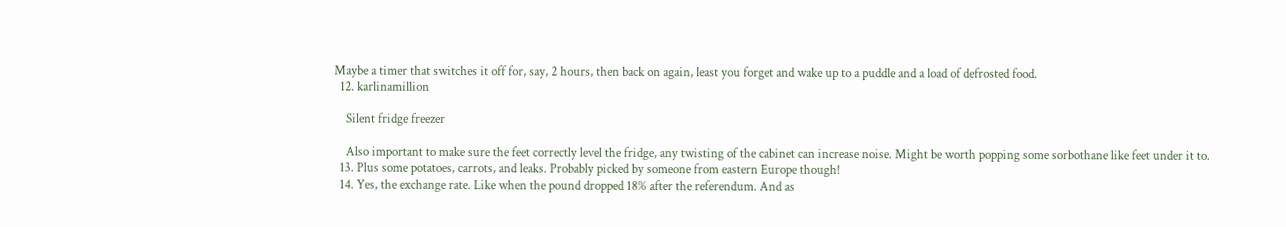Maybe a timer that switches it off for, say, 2 hours, then back on again, least you forget and wake up to a puddle and a load of defrosted food.
  12. karlinamillion

    Silent fridge freezer

    Also important to make sure the feet correctly level the fridge, any twisting of the cabinet can increase noise. Might be worth popping some sorbothane like feet under it to.
  13. Plus some potatoes, carrots, and leaks. Probably picked by someone from eastern Europe though!
  14. Yes, the exchange rate. Like when the pound dropped 18% after the referendum. And as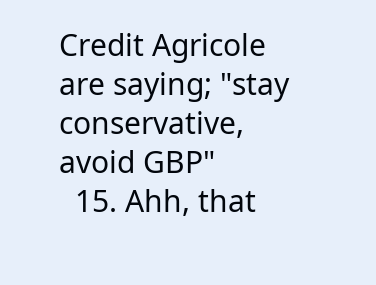Credit Agricole are saying; "stay conservative, avoid GBP"
  15. Ahh, that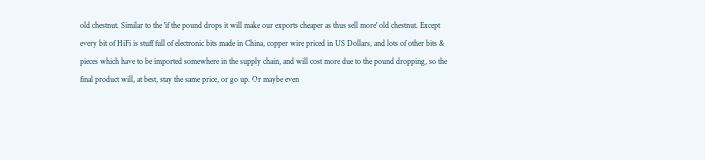old chestnut. Similar to the 'if the pound drops it will make our exports cheaper as thus sell more' old chestnut. Except every bit of HiFi is stuff full of electronic bits made in China, copper wire priced in US Dollars, and lots of other bits & pieces which have to be imported somewhere in the supply chain, and will cost more due to the pound dropping, so the final product will, at best, stay the same price, or go up. Or maybe even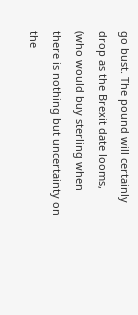go bust. The pound will certainly drop as the Brexit date looms, (who would buy sterling when there is nothing but uncertainty on the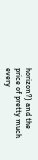horizon?) and the price of pretty much every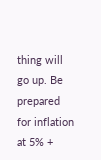thing will go up. Be prepared for inflation at 5% +